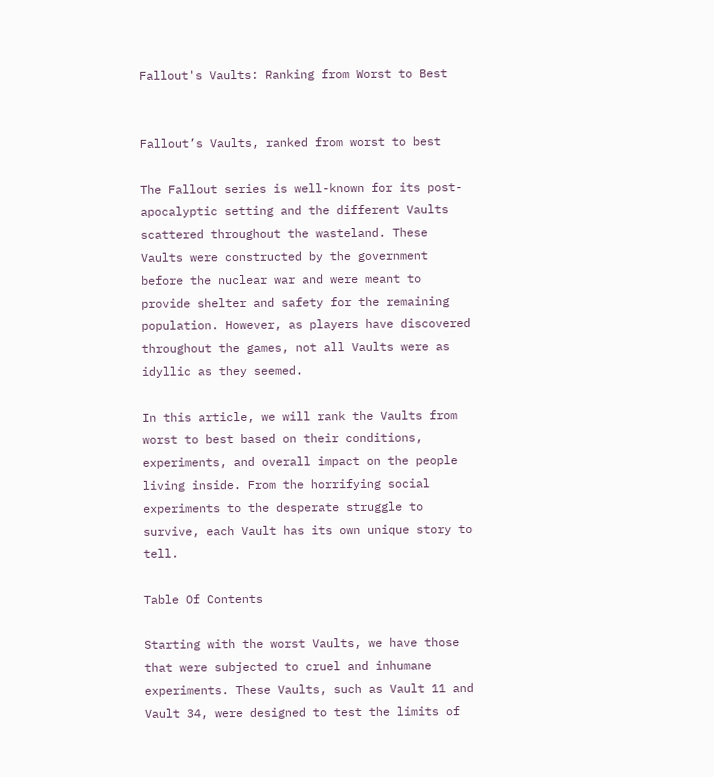Fallout's Vaults: Ranking from Worst to Best


Fallout’s Vaults, ranked from worst to best

The Fallout series is well-known for its post-apocalyptic setting and the different Vaults scattered throughout the wasteland. These Vaults were constructed by the government before the nuclear war and were meant to provide shelter and safety for the remaining population. However, as players have discovered throughout the games, not all Vaults were as idyllic as they seemed.

In this article, we will rank the Vaults from worst to best based on their conditions, experiments, and overall impact on the people living inside. From the horrifying social experiments to the desperate struggle to survive, each Vault has its own unique story to tell.

Table Of Contents

Starting with the worst Vaults, we have those that were subjected to cruel and inhumane experiments. These Vaults, such as Vault 11 and Vault 34, were designed to test the limits of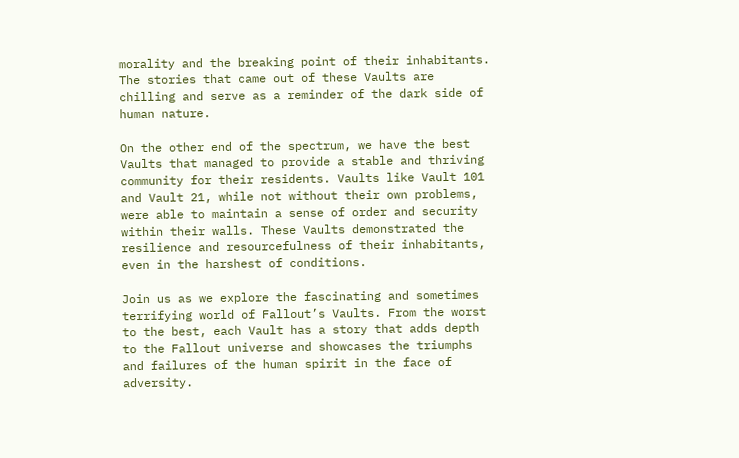morality and the breaking point of their inhabitants. The stories that came out of these Vaults are chilling and serve as a reminder of the dark side of human nature.

On the other end of the spectrum, we have the best Vaults that managed to provide a stable and thriving community for their residents. Vaults like Vault 101 and Vault 21, while not without their own problems, were able to maintain a sense of order and security within their walls. These Vaults demonstrated the resilience and resourcefulness of their inhabitants, even in the harshest of conditions.

Join us as we explore the fascinating and sometimes terrifying world of Fallout’s Vaults. From the worst to the best, each Vault has a story that adds depth to the Fallout universe and showcases the triumphs and failures of the human spirit in the face of adversity.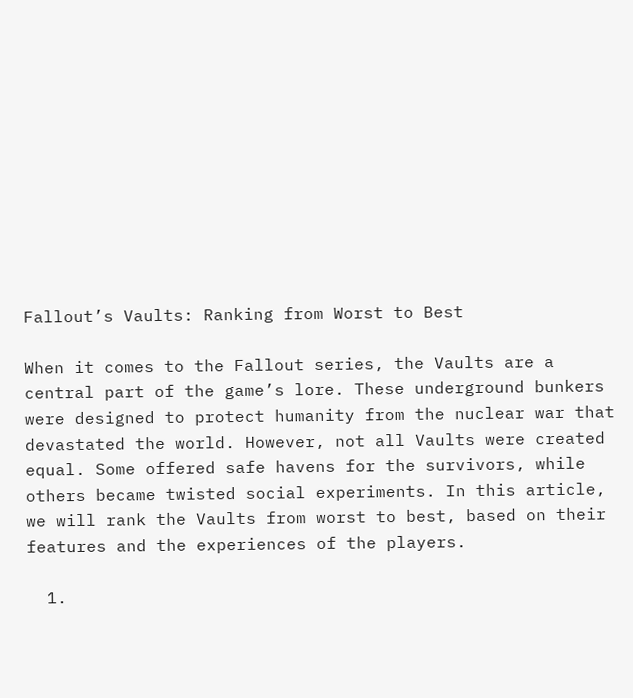Fallout’s Vaults: Ranking from Worst to Best

When it comes to the Fallout series, the Vaults are a central part of the game’s lore. These underground bunkers were designed to protect humanity from the nuclear war that devastated the world. However, not all Vaults were created equal. Some offered safe havens for the survivors, while others became twisted social experiments. In this article, we will rank the Vaults from worst to best, based on their features and the experiences of the players.

  1.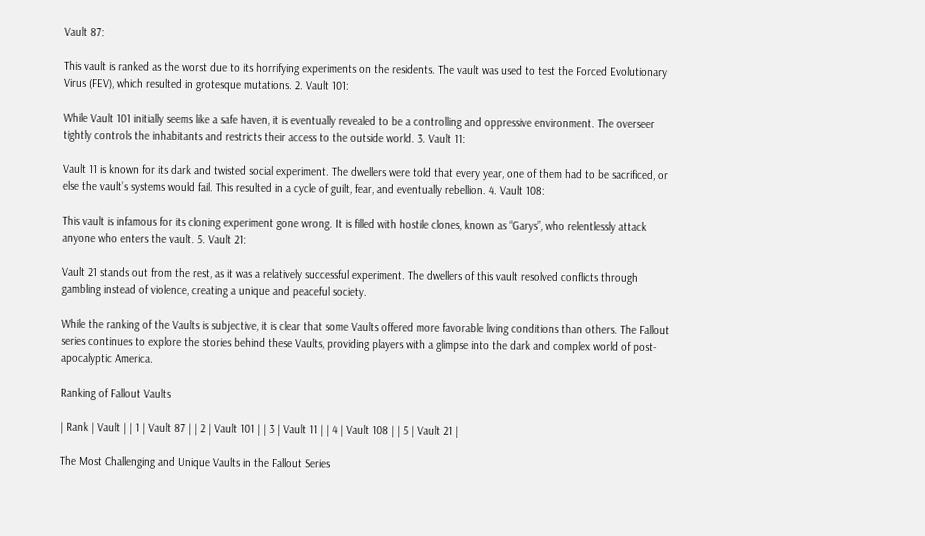Vault 87:

This vault is ranked as the worst due to its horrifying experiments on the residents. The vault was used to test the Forced Evolutionary Virus (FEV), which resulted in grotesque mutations. 2. Vault 101:

While Vault 101 initially seems like a safe haven, it is eventually revealed to be a controlling and oppressive environment. The overseer tightly controls the inhabitants and restricts their access to the outside world. 3. Vault 11:

Vault 11 is known for its dark and twisted social experiment. The dwellers were told that every year, one of them had to be sacrificed, or else the vault’s systems would fail. This resulted in a cycle of guilt, fear, and eventually rebellion. 4. Vault 108:

This vault is infamous for its cloning experiment gone wrong. It is filled with hostile clones, known as “Garys”, who relentlessly attack anyone who enters the vault. 5. Vault 21:

Vault 21 stands out from the rest, as it was a relatively successful experiment. The dwellers of this vault resolved conflicts through gambling instead of violence, creating a unique and peaceful society.

While the ranking of the Vaults is subjective, it is clear that some Vaults offered more favorable living conditions than others. The Fallout series continues to explore the stories behind these Vaults, providing players with a glimpse into the dark and complex world of post-apocalyptic America.

Ranking of Fallout Vaults

| Rank | Vault | | 1 | Vault 87 | | 2 | Vault 101 | | 3 | Vault 11 | | 4 | Vault 108 | | 5 | Vault 21 |

The Most Challenging and Unique Vaults in the Fallout Series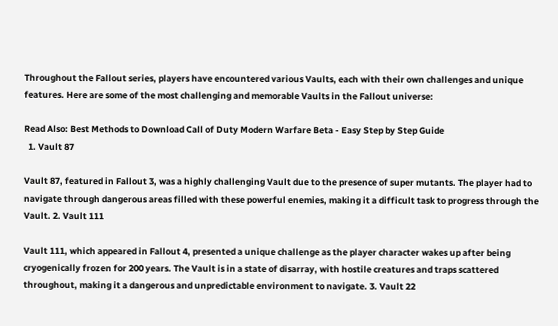Throughout the Fallout series, players have encountered various Vaults, each with their own challenges and unique features. Here are some of the most challenging and memorable Vaults in the Fallout universe:

Read Also: Best Methods to Download Call of Duty Modern Warfare Beta - Easy Step by Step Guide
  1. Vault 87

Vault 87, featured in Fallout 3, was a highly challenging Vault due to the presence of super mutants. The player had to navigate through dangerous areas filled with these powerful enemies, making it a difficult task to progress through the Vault. 2. Vault 111

Vault 111, which appeared in Fallout 4, presented a unique challenge as the player character wakes up after being cryogenically frozen for 200 years. The Vault is in a state of disarray, with hostile creatures and traps scattered throughout, making it a dangerous and unpredictable environment to navigate. 3. Vault 22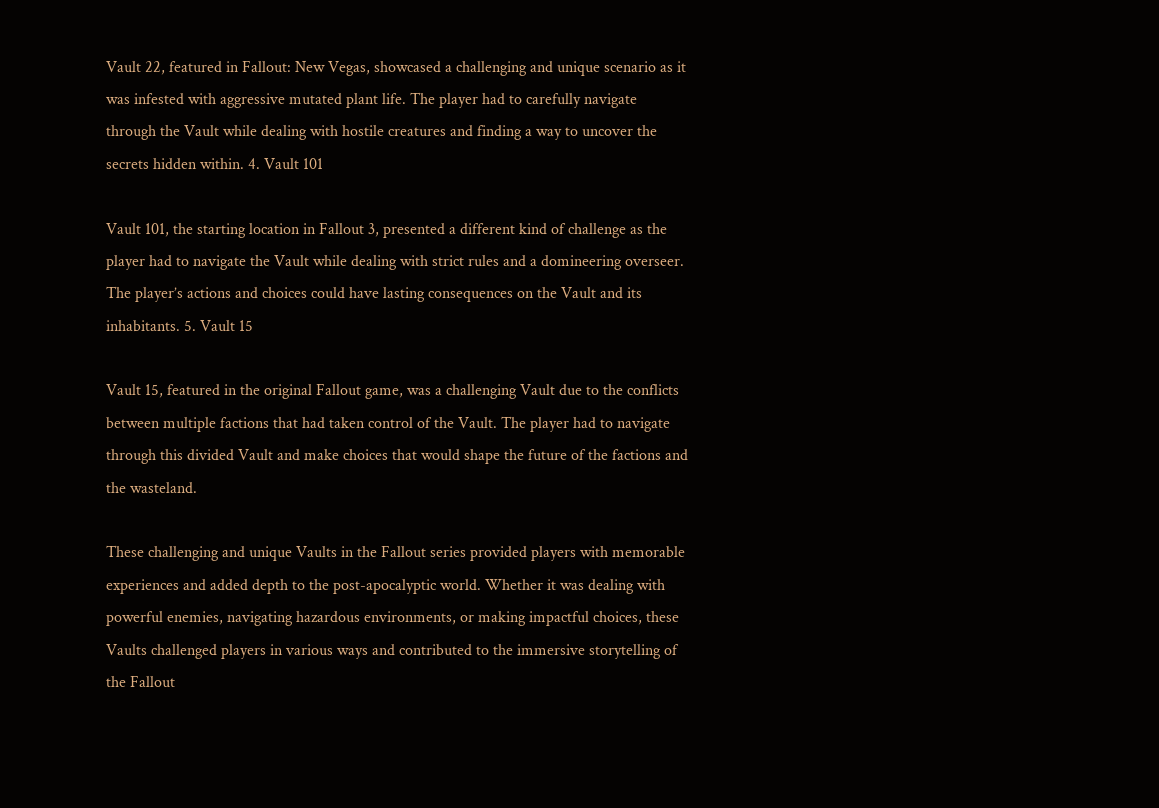Vault 22, featured in Fallout: New Vegas, showcased a challenging and unique scenario as it was infested with aggressive mutated plant life. The player had to carefully navigate through the Vault while dealing with hostile creatures and finding a way to uncover the secrets hidden within. 4. Vault 101

Vault 101, the starting location in Fallout 3, presented a different kind of challenge as the player had to navigate the Vault while dealing with strict rules and a domineering overseer. The player’s actions and choices could have lasting consequences on the Vault and its inhabitants. 5. Vault 15

Vault 15, featured in the original Fallout game, was a challenging Vault due to the conflicts between multiple factions that had taken control of the Vault. The player had to navigate through this divided Vault and make choices that would shape the future of the factions and the wasteland.

These challenging and unique Vaults in the Fallout series provided players with memorable experiences and added depth to the post-apocalyptic world. Whether it was dealing with powerful enemies, navigating hazardous environments, or making impactful choices, these Vaults challenged players in various ways and contributed to the immersive storytelling of the Fallout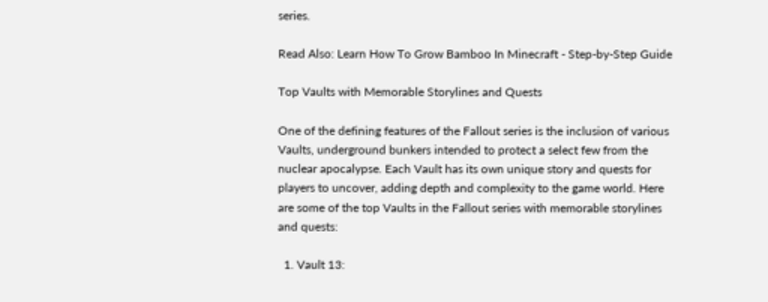series.

Read Also: Learn How To Grow Bamboo In Minecraft - Step-by-Step Guide

Top Vaults with Memorable Storylines and Quests

One of the defining features of the Fallout series is the inclusion of various Vaults, underground bunkers intended to protect a select few from the nuclear apocalypse. Each Vault has its own unique story and quests for players to uncover, adding depth and complexity to the game world. Here are some of the top Vaults in the Fallout series with memorable storylines and quests:

  1. Vault 13: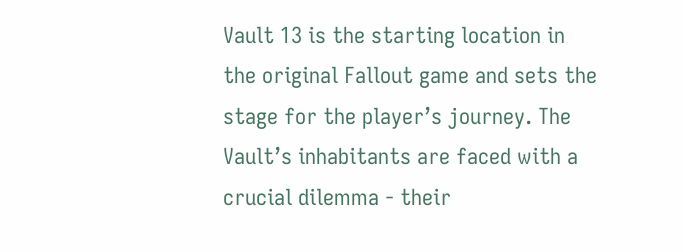Vault 13 is the starting location in the original Fallout game and sets the stage for the player’s journey. The Vault’s inhabitants are faced with a crucial dilemma - their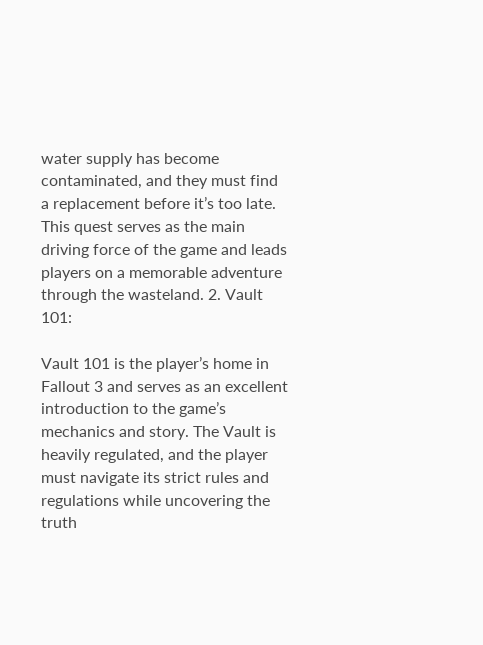water supply has become contaminated, and they must find a replacement before it’s too late. This quest serves as the main driving force of the game and leads players on a memorable adventure through the wasteland. 2. Vault 101:

Vault 101 is the player’s home in Fallout 3 and serves as an excellent introduction to the game’s mechanics and story. The Vault is heavily regulated, and the player must navigate its strict rules and regulations while uncovering the truth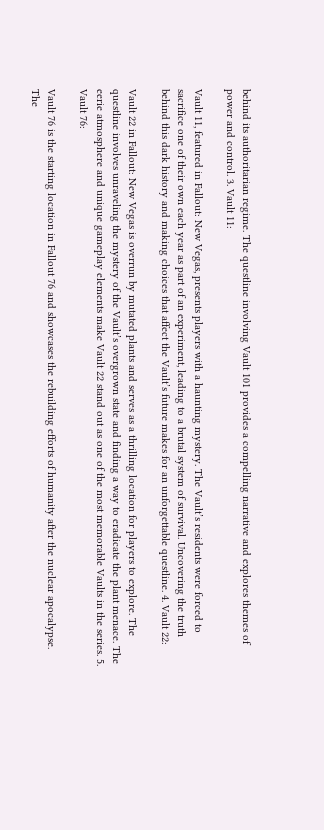behind its authoritarian regime. The questline involving Vault 101 provides a compelling narrative and explores themes of power and control. 3. Vault 11:

Vault 11, featured in Fallout: New Vegas, presents players with a haunting mystery. The Vault’s residents were forced to sacrifice one of their own each year as part of an experiment, leading to a brutal system of survival. Uncovering the truth behind this dark history and making choices that affect the Vault’s future makes for an unforgettable questline. 4. Vault 22:

Vault 22 in Fallout: New Vegas is overrun by mutated plants and serves as a thrilling location for players to explore. The questline involves unraveling the mystery of the Vault’s overgrown state and finding a way to eradicate the plant menace. The eerie atmosphere and unique gameplay elements make Vault 22 stand out as one of the most memorable Vaults in the series. 5. Vault 76:

Vault 76 is the starting location in Fallout 76 and showcases the rebuilding efforts of humanity after the nuclear apocalypse. The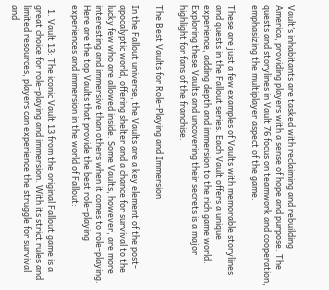Vault’s inhabitants are tasked with reclaiming and rebuilding America, providing players with a sense of hope and purpose. The quests and storylines in Vault 76 focus on teamwork and cooperation, emphasizing the multiplayer aspect of the game.

These are just a few examples of Vaults with memorable storylines and quests in the Fallout series. Each Vault offers a unique experience, adding depth and immersion to the rich game world. Exploring these Vaults and uncovering their secrets is a major highlight for fans of the franchise.

The Best Vaults for Role-Playing and Immersion

In the Fallout universe, the Vaults are a key element of the post-apocalyptic world, offering shelter and a chance for survival to the lucky few who are allowed inside. Some Vaults, however, are more interesting and immersive than others when it comes to role-playing. Here are the top Vaults that provide the best role-playing experiences and immersion in the world of Fallout:

  1. Vault 13: The iconic Vault 13 from the original Fallout game is a great choice for role-playing and immersion. With its strict rules and limited resources, players can experience the struggle for survival and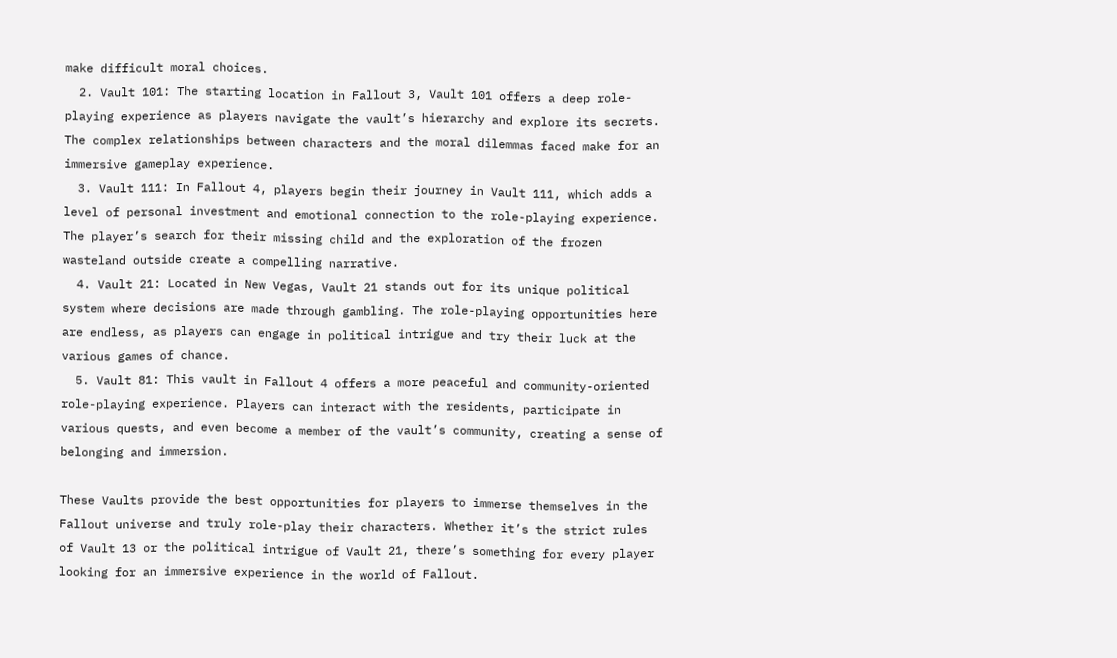make difficult moral choices.
  2. Vault 101: The starting location in Fallout 3, Vault 101 offers a deep role-playing experience as players navigate the vault’s hierarchy and explore its secrets. The complex relationships between characters and the moral dilemmas faced make for an immersive gameplay experience.
  3. Vault 111: In Fallout 4, players begin their journey in Vault 111, which adds a level of personal investment and emotional connection to the role-playing experience. The player’s search for their missing child and the exploration of the frozen wasteland outside create a compelling narrative.
  4. Vault 21: Located in New Vegas, Vault 21 stands out for its unique political system where decisions are made through gambling. The role-playing opportunities here are endless, as players can engage in political intrigue and try their luck at the various games of chance.
  5. Vault 81: This vault in Fallout 4 offers a more peaceful and community-oriented role-playing experience. Players can interact with the residents, participate in various quests, and even become a member of the vault’s community, creating a sense of belonging and immersion.

These Vaults provide the best opportunities for players to immerse themselves in the Fallout universe and truly role-play their characters. Whether it’s the strict rules of Vault 13 or the political intrigue of Vault 21, there’s something for every player looking for an immersive experience in the world of Fallout.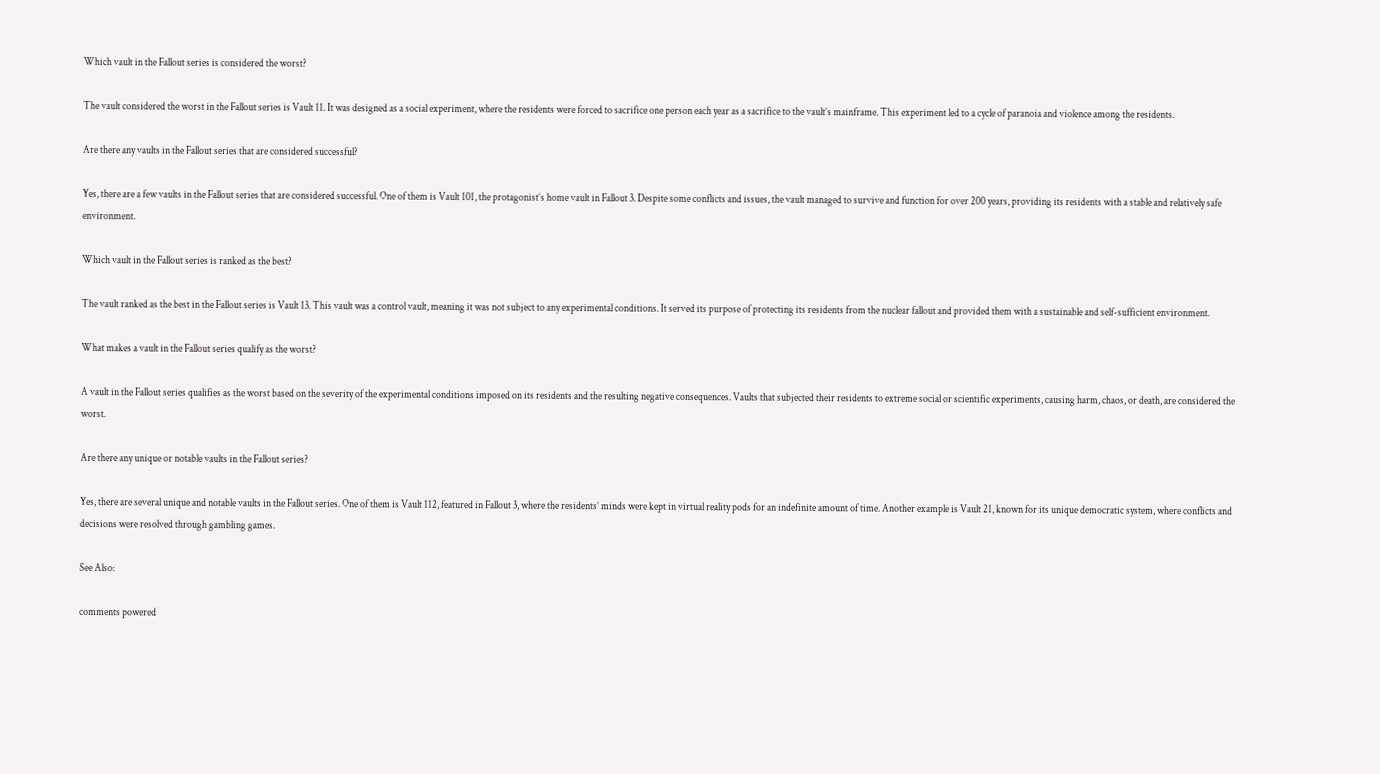Which vault in the Fallout series is considered the worst?

The vault considered the worst in the Fallout series is Vault 11. It was designed as a social experiment, where the residents were forced to sacrifice one person each year as a sacrifice to the vault’s mainframe. This experiment led to a cycle of paranoia and violence among the residents.

Are there any vaults in the Fallout series that are considered successful?

Yes, there are a few vaults in the Fallout series that are considered successful. One of them is Vault 101, the protagonist’s home vault in Fallout 3. Despite some conflicts and issues, the vault managed to survive and function for over 200 years, providing its residents with a stable and relatively safe environment.

Which vault in the Fallout series is ranked as the best?

The vault ranked as the best in the Fallout series is Vault 13. This vault was a control vault, meaning it was not subject to any experimental conditions. It served its purpose of protecting its residents from the nuclear fallout and provided them with a sustainable and self-sufficient environment.

What makes a vault in the Fallout series qualify as the worst?

A vault in the Fallout series qualifies as the worst based on the severity of the experimental conditions imposed on its residents and the resulting negative consequences. Vaults that subjected their residents to extreme social or scientific experiments, causing harm, chaos, or death, are considered the worst.

Are there any unique or notable vaults in the Fallout series?

Yes, there are several unique and notable vaults in the Fallout series. One of them is Vault 112, featured in Fallout 3, where the residents’ minds were kept in virtual reality pods for an indefinite amount of time. Another example is Vault 21, known for its unique democratic system, where conflicts and decisions were resolved through gambling games.

See Also:

comments powered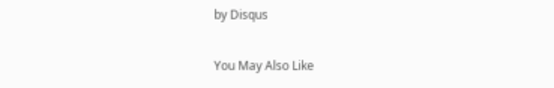by Disqus

You May Also Like